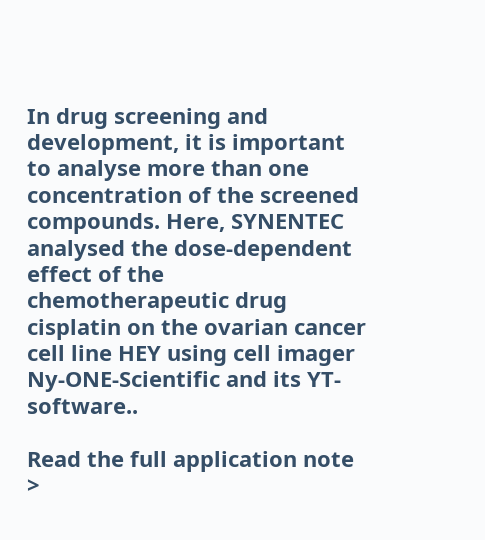In drug screening and development, it is important to analyse more than one concentration of the screened compounds. Here, SYNENTEC analysed the dose-dependent effect of the chemotherapeutic drug cisplatin on the ovarian cancer cell line HEY using cell imager Ny-ONE-Scientific and its YT-software..

Read the full application note >